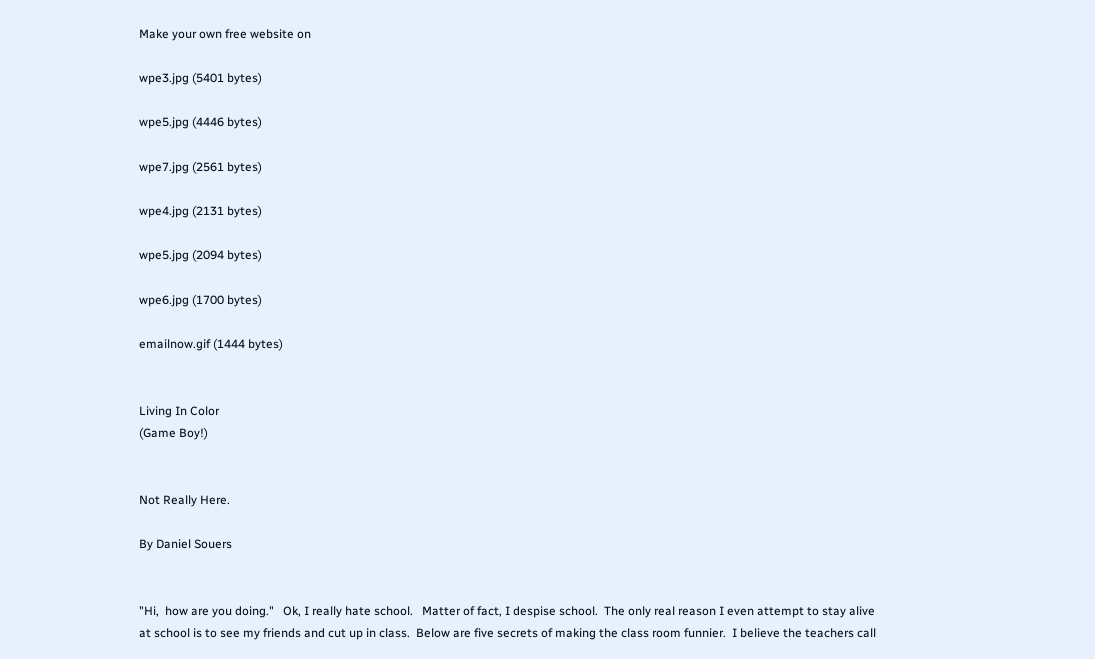Make your own free website on

wpe3.jpg (5401 bytes)

wpe5.jpg (4446 bytes)

wpe7.jpg (2561 bytes)

wpe4.jpg (2131 bytes)

wpe5.jpg (2094 bytes)

wpe6.jpg (1700 bytes)

emailnow.gif (1444 bytes)


Living In Color
(Game Boy!)


Not Really Here.

By Daniel Souers


"Hi,  how are you doing."   Ok, I really hate school.   Matter of fact, I despise school.  The only real reason I even attempt to stay alive  at school is to see my friends and cut up in class.  Below are five secrets of making the class room funnier.  I believe the teachers call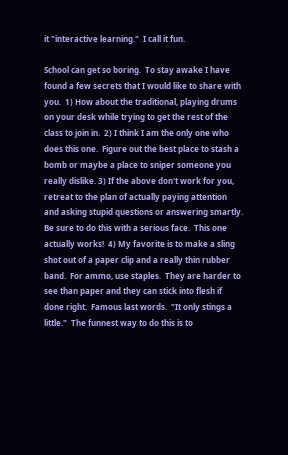it "interactive learning."  I call it fun.

School can get so boring.  To stay awake I have found a few secrets that I would like to share with you.  1) How about the traditional, playing drums on your desk while trying to get the rest of the class to join in.  2) I think I am the only one who does this one.  Figure out the best place to stash a bomb or maybe a place to sniper someone you really dislike. 3) If the above don't work for you, retreat to the plan of actually paying attention and asking stupid questions or answering smartly.  Be sure to do this with a serious face.  This one actually works!  4) My favorite is to make a sling shot out of a paper clip and a really thin rubber band.  For ammo, use staples.  They are harder to see than paper and they can stick into flesh if done right.  Famous last words.  "It only stings a little."  The funnest way to do this is to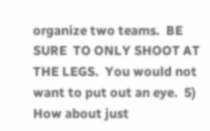organize two teams.  BE SURE  TO ONLY SHOOT AT THE LEGS.  You would not want to put out an eye.  5) How about just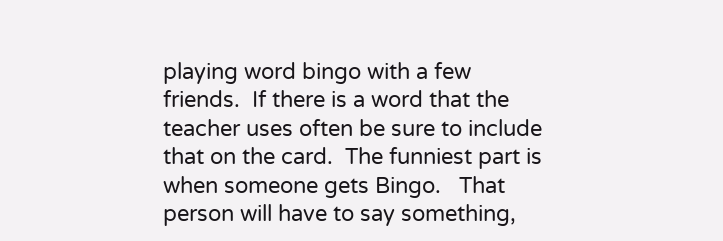playing word bingo with a few friends.  If there is a word that the teacher uses often be sure to include that on the card.  The funniest part is when someone gets Bingo.   That person will have to say something,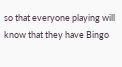so that everyone playing will know that they have Bingo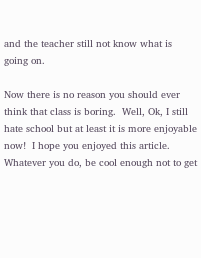and the teacher still not know what is going on.

Now there is no reason you should ever think that class is boring.  Well, Ok, I still hate school but at least it is more enjoyable now!  I hope you enjoyed this article.  Whatever you do, be cool enough not to get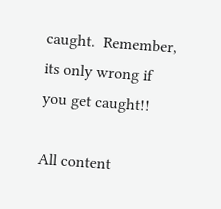caught.  Remember, its only wrong if you get caught!!

All content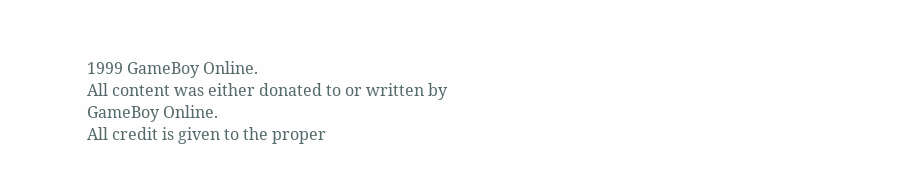1999 GameBoy Online.
All content was either donated to or written by
GameBoy Online.
All credit is given to the proper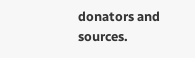donators and sources.